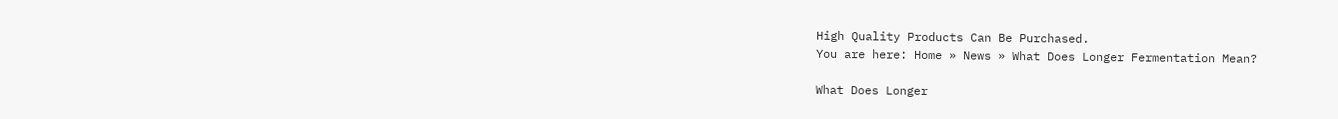High Quality Products Can Be Purchased.
You are here: Home » News » What Does Longer Fermentation Mean?

What Does Longer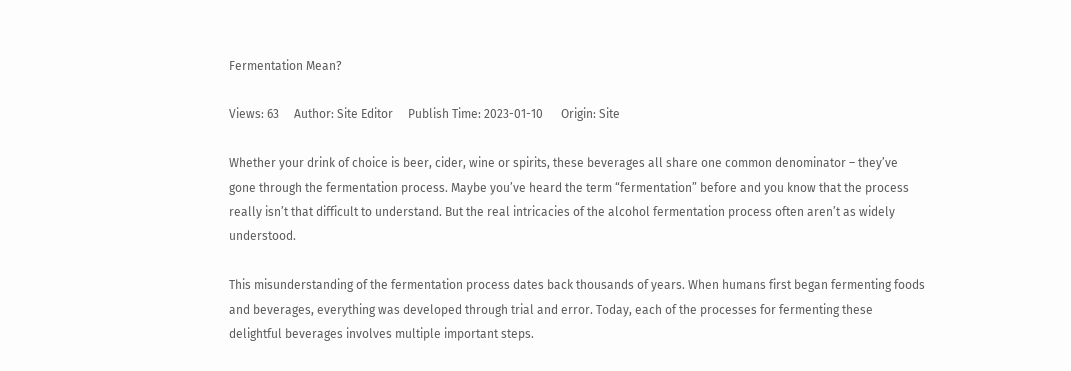Fermentation Mean?

Views: 63     Author: Site Editor     Publish Time: 2023-01-10      Origin: Site

Whether your drink of choice is beer, cider, wine or spirits, these beverages all share one common denominator – they’ve gone through the fermentation process. Maybe you’ve heard the term “fermentation” before and you know that the process really isn’t that difficult to understand. But the real intricacies of the alcohol fermentation process often aren’t as widely understood.

This misunderstanding of the fermentation process dates back thousands of years. When humans first began fermenting foods and beverages, everything was developed through trial and error. Today, each of the processes for fermenting these delightful beverages involves multiple important steps.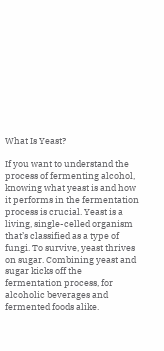What Is Yeast?

If you want to understand the process of fermenting alcohol, knowing what yeast is and how it performs in the fermentation process is crucial. Yeast is a living, single-celled organism that’s classified as a type of fungi. To survive, yeast thrives on sugar. Combining yeast and sugar kicks off the fermentation process, for alcoholic beverages and fermented foods alike.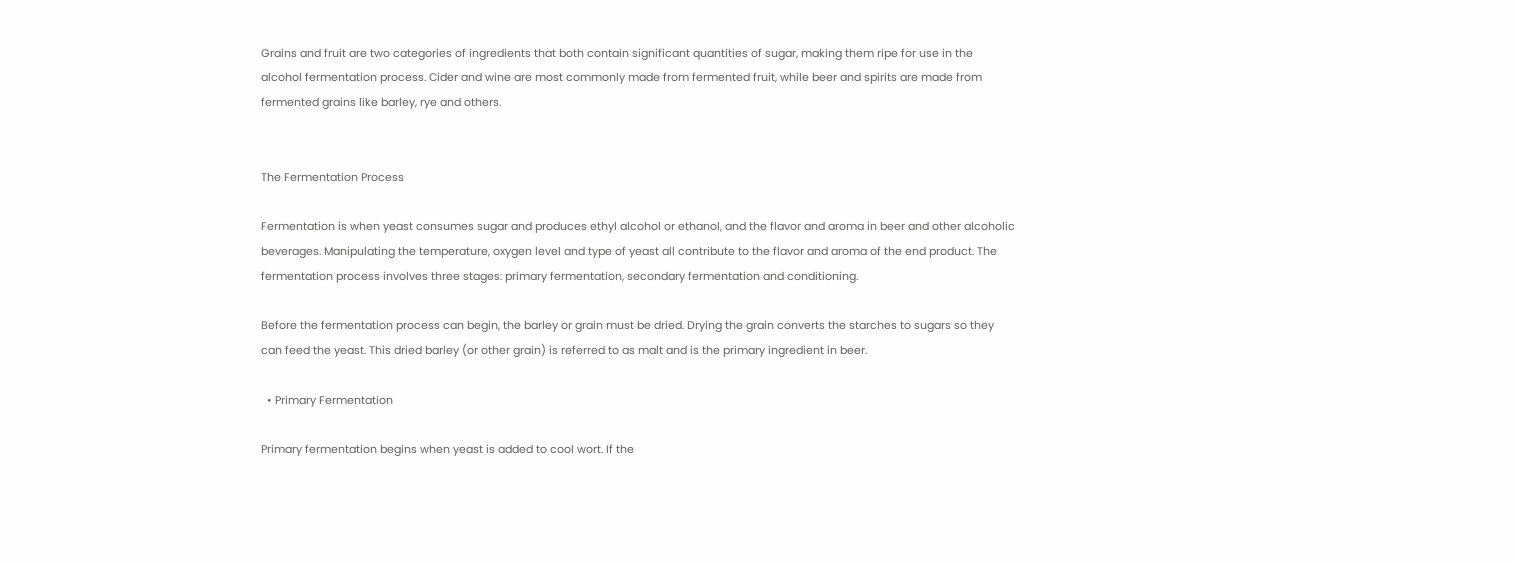Grains and fruit are two categories of ingredients that both contain significant quantities of sugar, making them ripe for use in the alcohol fermentation process. Cider and wine are most commonly made from fermented fruit, while beer and spirits are made from fermented grains like barley, rye and others.


The Fermentation Process

Fermentation is when yeast consumes sugar and produces ethyl alcohol or ethanol, and the flavor and aroma in beer and other alcoholic beverages. Manipulating the temperature, oxygen level and type of yeast all contribute to the flavor and aroma of the end product. The fermentation process involves three stages: primary fermentation, secondary fermentation and conditioning.

Before the fermentation process can begin, the barley or grain must be dried. Drying the grain converts the starches to sugars so they can feed the yeast. This dried barley (or other grain) is referred to as malt and is the primary ingredient in beer.

  • Primary Fermentation

Primary fermentation begins when yeast is added to cool wort. If the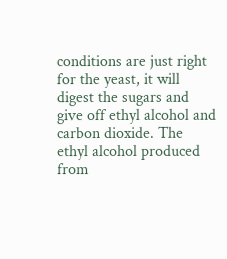conditions are just right for the yeast, it will digest the sugars and give off ethyl alcohol and carbon dioxide. The ethyl alcohol produced from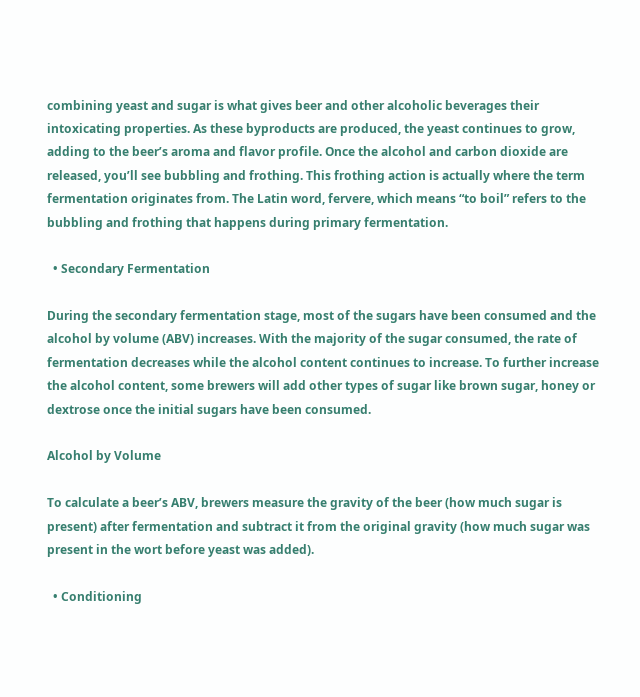combining yeast and sugar is what gives beer and other alcoholic beverages their intoxicating properties. As these byproducts are produced, the yeast continues to grow, adding to the beer’s aroma and flavor profile. Once the alcohol and carbon dioxide are released, you’ll see bubbling and frothing. This frothing action is actually where the term fermentation originates from. The Latin word, fervere, which means “to boil” refers to the bubbling and frothing that happens during primary fermentation.

  • Secondary Fermentation

During the secondary fermentation stage, most of the sugars have been consumed and the alcohol by volume (ABV) increases. With the majority of the sugar consumed, the rate of fermentation decreases while the alcohol content continues to increase. To further increase the alcohol content, some brewers will add other types of sugar like brown sugar, honey or dextrose once the initial sugars have been consumed.

Alcohol by Volume

To calculate a beer’s ABV, brewers measure the gravity of the beer (how much sugar is present) after fermentation and subtract it from the original gravity (how much sugar was present in the wort before yeast was added).

  • Conditioning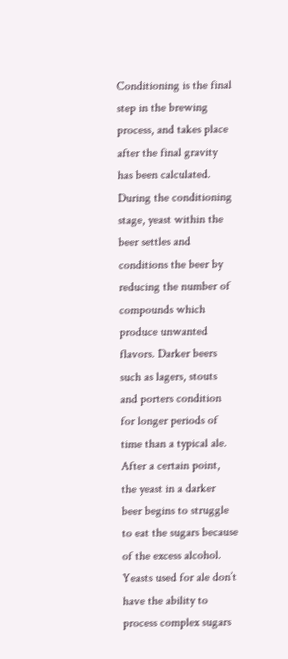Conditioning is the final step in the brewing process, and takes place after the final gravity has been calculated. During the conditioning stage, yeast within the beer settles and conditions the beer by reducing the number of compounds which produce unwanted flavors. Darker beers such as lagers, stouts and porters condition for longer periods of time than a typical ale. After a certain point, the yeast in a darker beer begins to struggle to eat the sugars because of the excess alcohol. Yeasts used for ale don’t have the ability to process complex sugars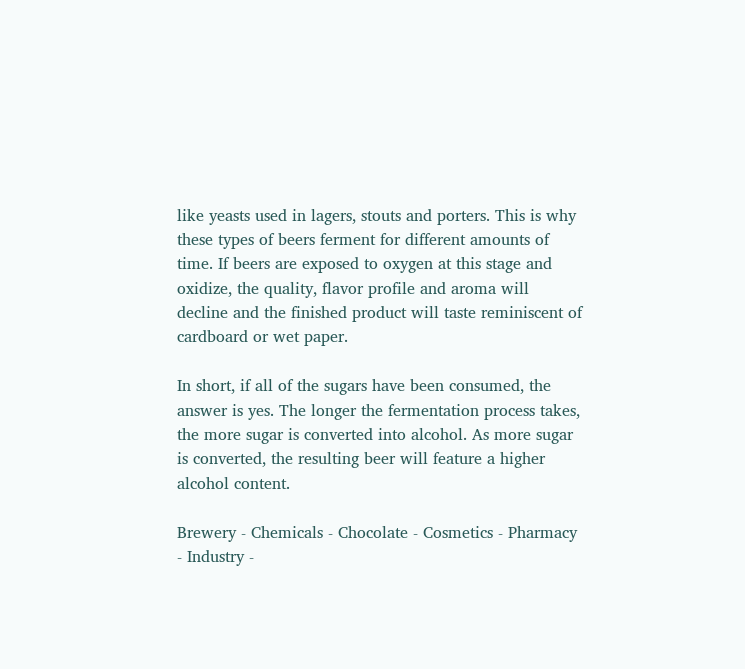like yeasts used in lagers, stouts and porters. This is why these types of beers ferment for different amounts of time. If beers are exposed to oxygen at this stage and oxidize, the quality, flavor profile and aroma will decline and the finished product will taste reminiscent of cardboard or wet paper.

In short, if all of the sugars have been consumed, the answer is yes. The longer the fermentation process takes, the more sugar is converted into alcohol. As more sugar is converted, the resulting beer will feature a higher alcohol content.

Brewery - Chemicals - Chocolate - Cosmetics - Pharmacy - Industry -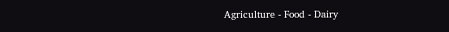Agriculture - Food - Dairy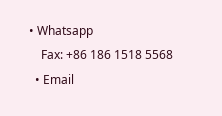• Whatsapp
    Fax: +86 186 1518 5568
  • Email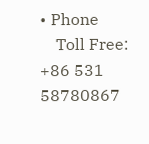• Phone
    Toll Free: +86 531 58780867